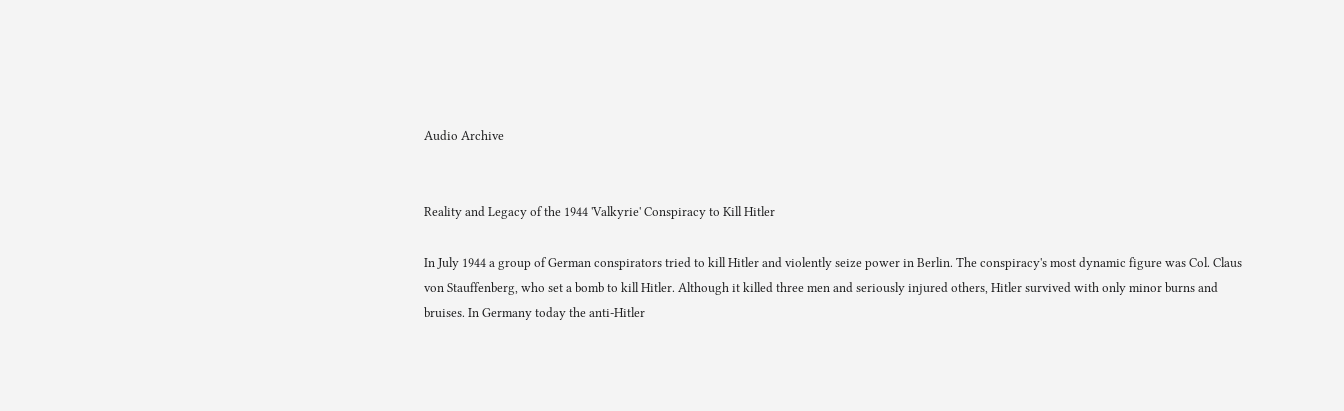Audio Archive


Reality and Legacy of the 1944 'Valkyrie' Conspiracy to Kill Hitler

In July 1944 a group of German conspirators tried to kill Hitler and violently seize power in Berlin. The conspiracy's most dynamic figure was Col. Claus von Stauffenberg, who set a bomb to kill Hitler. Although it killed three men and seriously injured others, Hitler survived with only minor burns and bruises. In Germany today the anti-Hitler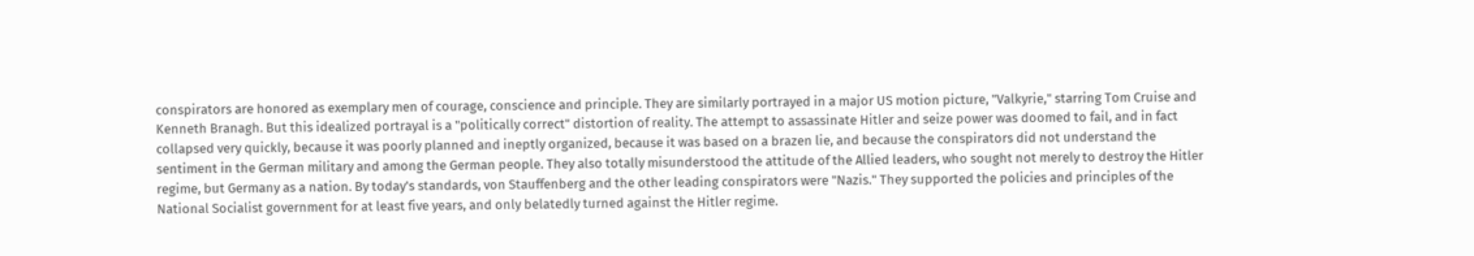conspirators are honored as exemplary men of courage, conscience and principle. They are similarly portrayed in a major US motion picture, "Valkyrie," starring Tom Cruise and Kenneth Branagh. But this idealized portrayal is a "politically correct" distortion of reality. The attempt to assassinate Hitler and seize power was doomed to fail, and in fact collapsed very quickly, because it was poorly planned and ineptly organized, because it was based on a brazen lie, and because the conspirators did not understand the sentiment in the German military and among the German people. They also totally misunderstood the attitude of the Allied leaders, who sought not merely to destroy the Hitler regime, but Germany as a nation. By today's standards, von Stauffenberg and the other leading conspirators were "Nazis." They supported the policies and principles of the National Socialist government for at least five years, and only belatedly turned against the Hitler regime.